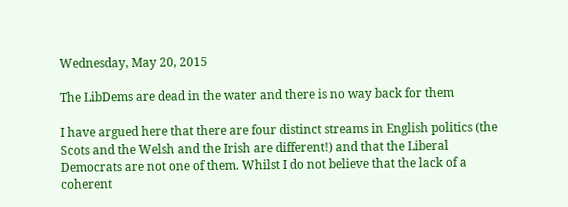Wednesday, May 20, 2015

The LibDems are dead in the water and there is no way back for them

I have argued here that there are four distinct streams in English politics (the Scots and the Welsh and the Irish are different!) and that the Liberal Democrats are not one of them. Whilst I do not believe that the lack of a coherent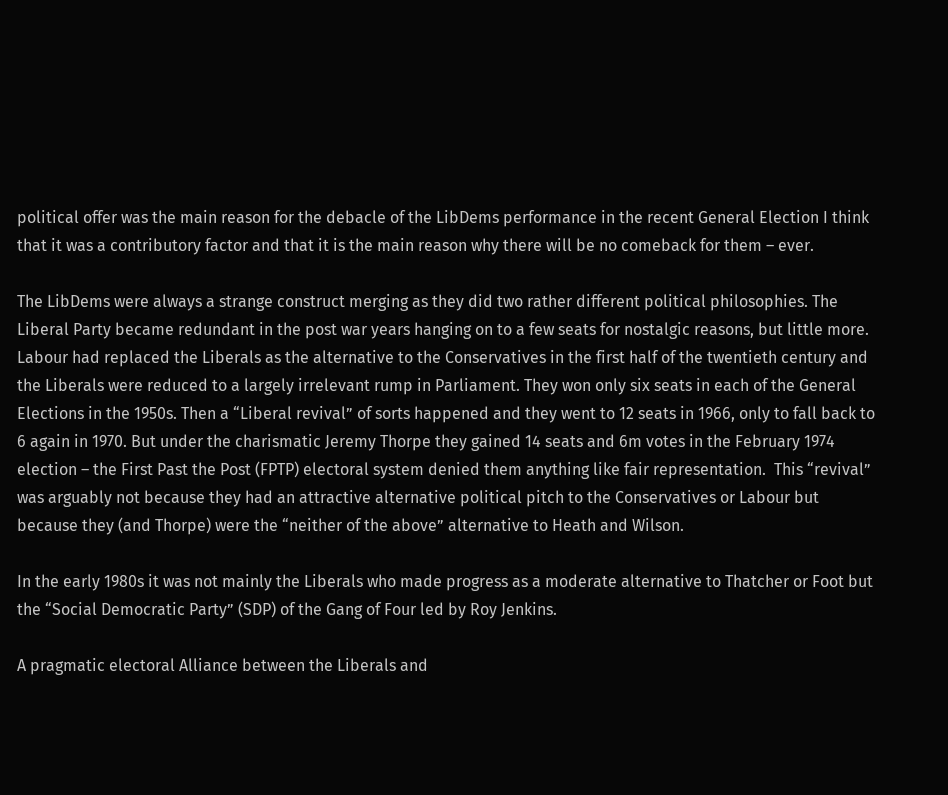political offer was the main reason for the debacle of the LibDems performance in the recent General Election I think that it was a contributory factor and that it is the main reason why there will be no comeback for them – ever.

The LibDems were always a strange construct merging as they did two rather different political philosophies. The Liberal Party became redundant in the post war years hanging on to a few seats for nostalgic reasons, but little more. Labour had replaced the Liberals as the alternative to the Conservatives in the first half of the twentieth century and the Liberals were reduced to a largely irrelevant rump in Parliament. They won only six seats in each of the General Elections in the 1950s. Then a “Liberal revival” of sorts happened and they went to 12 seats in 1966, only to fall back to 6 again in 1970. But under the charismatic Jeremy Thorpe they gained 14 seats and 6m votes in the February 1974 election – the First Past the Post (FPTP) electoral system denied them anything like fair representation.  This “revival” was arguably not because they had an attractive alternative political pitch to the Conservatives or Labour but because they (and Thorpe) were the “neither of the above” alternative to Heath and Wilson.

In the early 1980s it was not mainly the Liberals who made progress as a moderate alternative to Thatcher or Foot but the “Social Democratic Party” (SDP) of the Gang of Four led by Roy Jenkins.

A pragmatic electoral Alliance between the Liberals and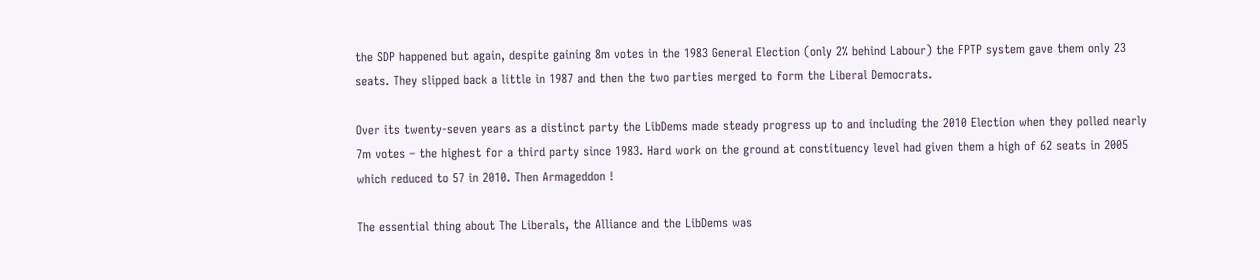the SDP happened but again, despite gaining 8m votes in the 1983 General Election (only 2% behind Labour) the FPTP system gave them only 23 seats. They slipped back a little in 1987 and then the two parties merged to form the Liberal Democrats.

Over its twenty-seven years as a distinct party the LibDems made steady progress up to and including the 2010 Election when they polled nearly 7m votes – the highest for a third party since 1983. Hard work on the ground at constituency level had given them a high of 62 seats in 2005 which reduced to 57 in 2010. Then Armageddon !

The essential thing about The Liberals, the Alliance and the LibDems was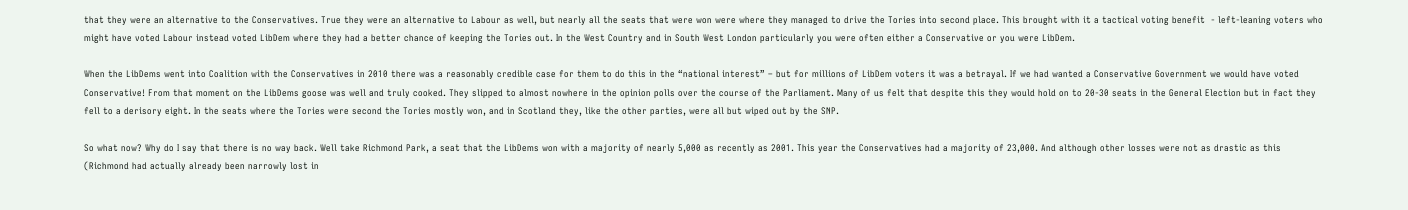that they were an alternative to the Conservatives. True they were an alternative to Labour as well, but nearly all the seats that were won were where they managed to drive the Tories into second place. This brought with it a tactical voting benefit  - left-leaning voters who might have voted Labour instead voted LibDem where they had a better chance of keeping the Tories out. In the West Country and in South West London particularly you were often either a Conservative or you were LibDem.

When the LibDems went into Coalition with the Conservatives in 2010 there was a reasonably credible case for them to do this in the “national interest” – but for millions of LibDem voters it was a betrayal. If we had wanted a Conservative Government we would have voted Conservative! From that moment on the LibDems goose was well and truly cooked. They slipped to almost nowhere in the opinion polls over the course of the Parliament. Many of us felt that despite this they would hold on to 20-30 seats in the General Election but in fact they fell to a derisory eight. In the seats where the Tories were second the Tories mostly won, and in Scotland they, like the other parties, were all but wiped out by the SNP.

So what now? Why do I say that there is no way back. Well take Richmond Park, a seat that the LibDems won with a majority of nearly 5,000 as recently as 2001. This year the Conservatives had a majority of 23,000. And although other losses were not as drastic as this (Richmond had actually already been narrowly lost in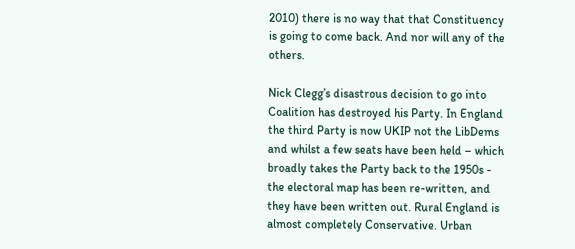2010) there is no way that that Constituency is going to come back. And nor will any of the others.

Nick Clegg’s disastrous decision to go into Coalition has destroyed his Party. In England the third Party is now UKIP not the LibDems and whilst a few seats have been held – which broadly takes the Party back to the 1950s - the electoral map has been re-written, and they have been written out. Rural England is almost completely Conservative. Urban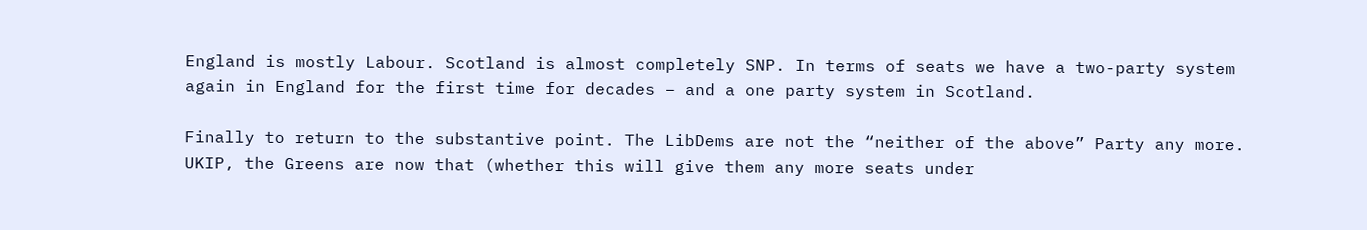England is mostly Labour. Scotland is almost completely SNP. In terms of seats we have a two-party system again in England for the first time for decades – and a one party system in Scotland.

Finally to return to the substantive point. The LibDems are not the “neither of the above” Party any more. UKIP, the Greens are now that (whether this will give them any more seats under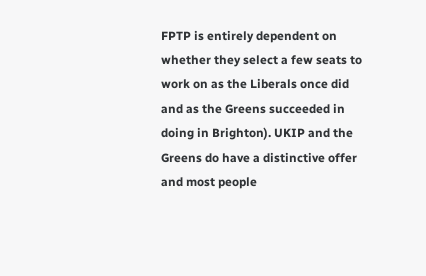FPTP is entirely dependent on whether they select a few seats to work on as the Liberals once did and as the Greens succeeded in doing in Brighton). UKIP and the Greens do have a distinctive offer and most people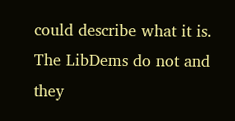could describe what it is. The LibDems do not and they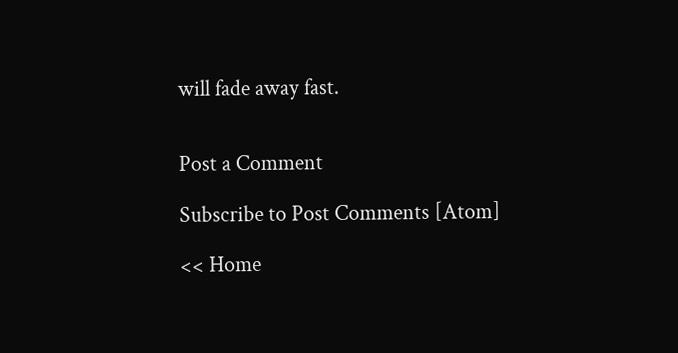will fade away fast.


Post a Comment

Subscribe to Post Comments [Atom]

<< Home